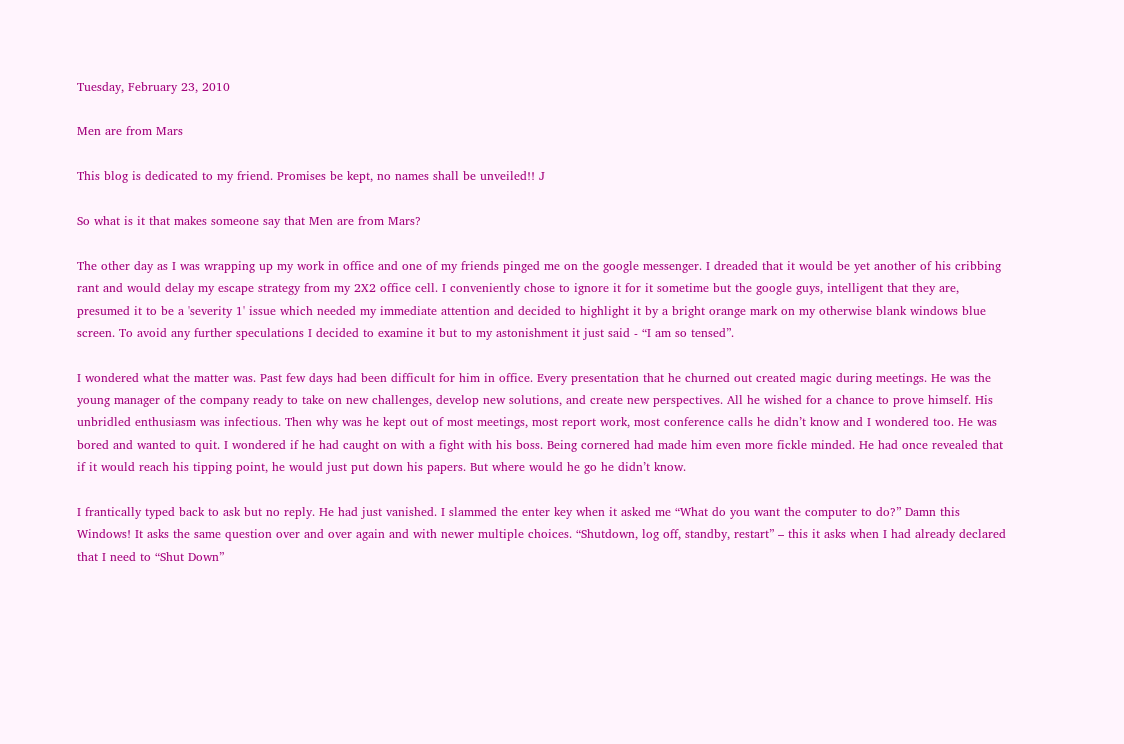Tuesday, February 23, 2010

Men are from Mars

This blog is dedicated to my friend. Promises be kept, no names shall be unveiled!! J

So what is it that makes someone say that Men are from Mars?

The other day as I was wrapping up my work in office and one of my friends pinged me on the google messenger. I dreaded that it would be yet another of his cribbing rant and would delay my escape strategy from my 2X2 office cell. I conveniently chose to ignore it for it sometime but the google guys, intelligent that they are, presumed it to be a 'severity 1' issue which needed my immediate attention and decided to highlight it by a bright orange mark on my otherwise blank windows blue screen. To avoid any further speculations I decided to examine it but to my astonishment it just said - “I am so tensed”.

I wondered what the matter was. Past few days had been difficult for him in office. Every presentation that he churned out created magic during meetings. He was the young manager of the company ready to take on new challenges, develop new solutions, and create new perspectives. All he wished for a chance to prove himself. His unbridled enthusiasm was infectious. Then why was he kept out of most meetings, most report work, most conference calls he didn’t know and I wondered too. He was bored and wanted to quit. I wondered if he had caught on with a fight with his boss. Being cornered had made him even more fickle minded. He had once revealed that if it would reach his tipping point, he would just put down his papers. But where would he go he didn’t know.

I frantically typed back to ask but no reply. He had just vanished. I slammed the enter key when it asked me “What do you want the computer to do?” Damn this Windows! It asks the same question over and over again and with newer multiple choices. “Shutdown, log off, standby, restart” – this it asks when I had already declared that I need to “Shut Down”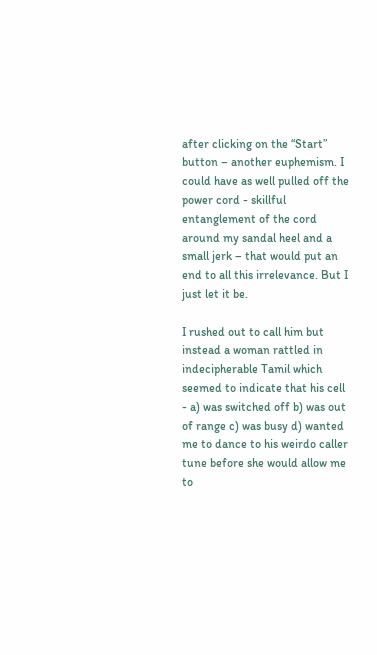after clicking on the “Start” button – another euphemism. I could have as well pulled off the power cord - skillful entanglement of the cord around my sandal heel and a small jerk – that would put an end to all this irrelevance. But I just let it be.

I rushed out to call him but instead a woman rattled in indecipherable Tamil which seemed to indicate that his cell - a) was switched off b) was out of range c) was busy d) wanted me to dance to his weirdo caller tune before she would allow me to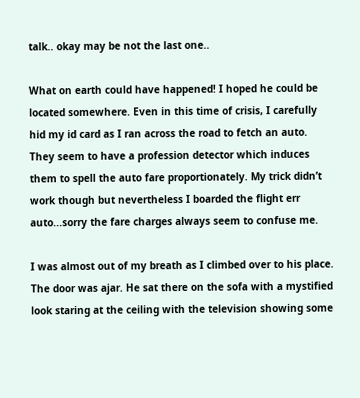talk.. okay may be not the last one..

What on earth could have happened! I hoped he could be located somewhere. Even in this time of crisis, I carefully hid my id card as I ran across the road to fetch an auto. They seem to have a profession detector which induces them to spell the auto fare proportionately. My trick didn’t work though but nevertheless I boarded the flight err auto...sorry the fare charges always seem to confuse me.

I was almost out of my breath as I climbed over to his place. The door was ajar. He sat there on the sofa with a mystified look staring at the ceiling with the television showing some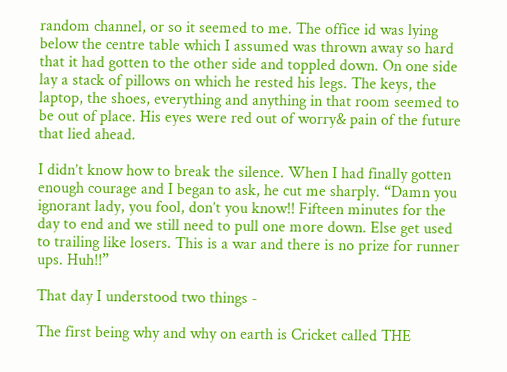random channel, or so it seemed to me. The office id was lying below the centre table which I assumed was thrown away so hard that it had gotten to the other side and toppled down. On one side lay a stack of pillows on which he rested his legs. The keys, the laptop, the shoes, everything and anything in that room seemed to be out of place. His eyes were red out of worry& pain of the future that lied ahead.

I didn’t know how to break the silence. When I had finally gotten enough courage and I began to ask, he cut me sharply. “Damn you ignorant lady, you fool, don’t you know!! Fifteen minutes for the day to end and we still need to pull one more down. Else get used to trailing like losers. This is a war and there is no prize for runner ups. Huh!!”

That day I understood two things -

The first being why and why on earth is Cricket called THE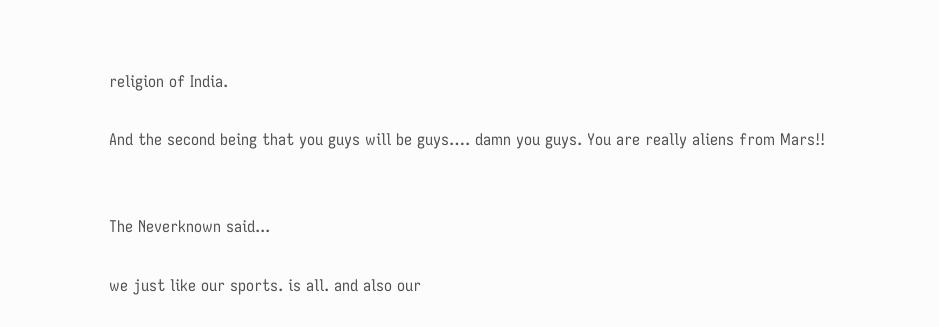religion of India.

And the second being that you guys will be guys…. damn you guys. You are really aliens from Mars!!


The Neverknown said...

we just like our sports. is all. and also our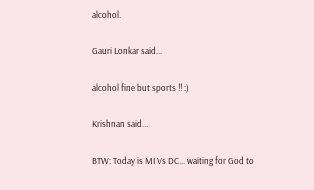alcohol.

Gauri Lonkar said...

alcohol fine but sports !! :)

Krishnan said...

BTW: Today is MI Vs DC... waiting for God to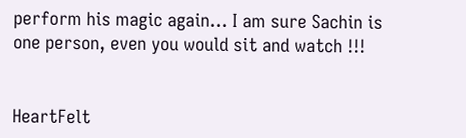perform his magic again... I am sure Sachin is one person, even you would sit and watch !!!


HeartFelt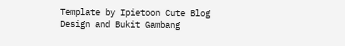Template by Ipietoon Cute Blog Design and Bukit Gambang